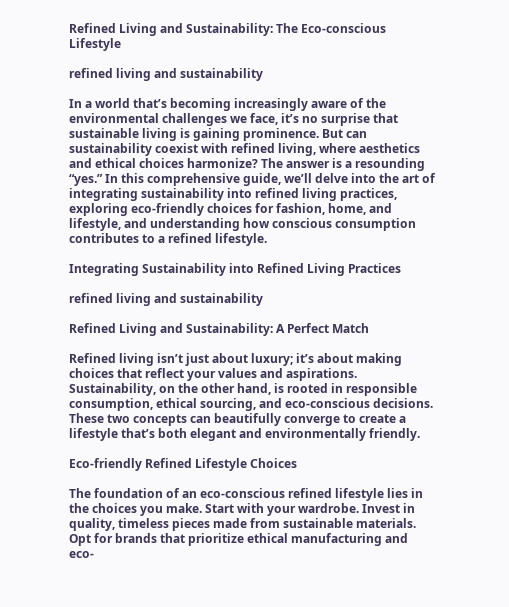Refined Living and Sustainability: The Eco-conscious Lifestyle

refined living and sustainability

In a world that’s becoming increasingly aware of the environmental challenges we face, it’s no surprise that sustainable living is gaining prominence. But can sustainability coexist with refined living, where aesthetics and ethical choices harmonize? The answer is a resounding “yes.” In this comprehensive guide, we’ll delve into the art of integrating sustainability into refined living practices, exploring eco-friendly choices for fashion, home, and lifestyle, and understanding how conscious consumption contributes to a refined lifestyle.

Integrating Sustainability into Refined Living Practices

refined living and sustainability

Refined Living and Sustainability: A Perfect Match

Refined living isn’t just about luxury; it’s about making choices that reflect your values and aspirations. Sustainability, on the other hand, is rooted in responsible consumption, ethical sourcing, and eco-conscious decisions. These two concepts can beautifully converge to create a lifestyle that’s both elegant and environmentally friendly.

Eco-friendly Refined Lifestyle Choices

The foundation of an eco-conscious refined lifestyle lies in the choices you make. Start with your wardrobe. Invest in quality, timeless pieces made from sustainable materials. Opt for brands that prioritize ethical manufacturing and eco-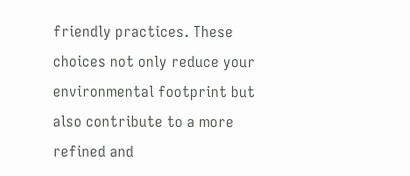friendly practices. These choices not only reduce your environmental footprint but also contribute to a more refined and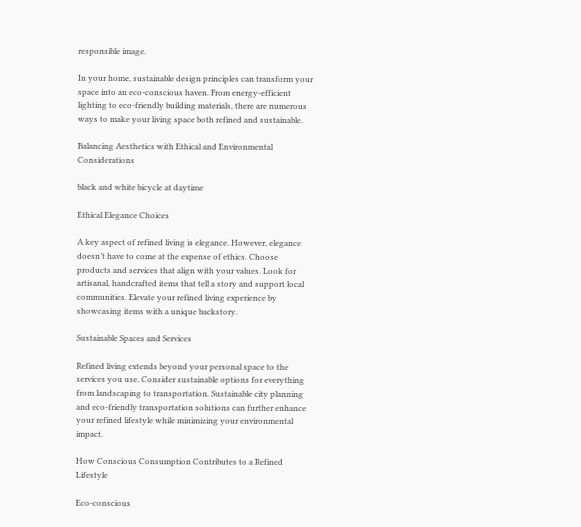responsible image.

In your home, sustainable design principles can transform your space into an eco-conscious haven. From energy-efficient lighting to eco-friendly building materials, there are numerous ways to make your living space both refined and sustainable.

Balancing Aesthetics with Ethical and Environmental Considerations

black and white bicycle at daytime

Ethical Elegance Choices

A key aspect of refined living is elegance. However, elegance doesn’t have to come at the expense of ethics. Choose products and services that align with your values. Look for artisanal, handcrafted items that tell a story and support local communities. Elevate your refined living experience by showcasing items with a unique backstory.

Sustainable Spaces and Services

Refined living extends beyond your personal space to the services you use. Consider sustainable options for everything from landscaping to transportation. Sustainable city planning and eco-friendly transportation solutions can further enhance your refined lifestyle while minimizing your environmental impact.

How Conscious Consumption Contributes to a Refined Lifestyle

Eco-conscious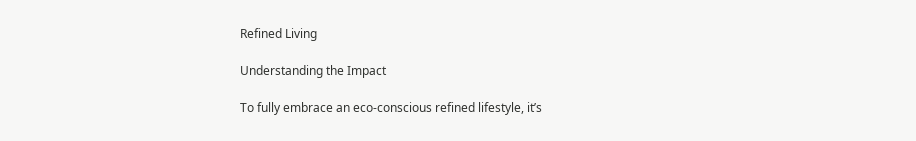Refined Living

Understanding the Impact

To fully embrace an eco-conscious refined lifestyle, it’s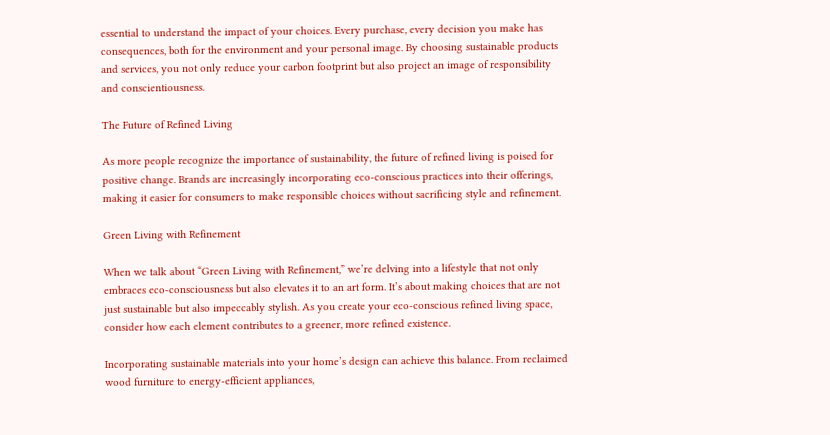essential to understand the impact of your choices. Every purchase, every decision you make has consequences, both for the environment and your personal image. By choosing sustainable products and services, you not only reduce your carbon footprint but also project an image of responsibility and conscientiousness.

The Future of Refined Living

As more people recognize the importance of sustainability, the future of refined living is poised for positive change. Brands are increasingly incorporating eco-conscious practices into their offerings, making it easier for consumers to make responsible choices without sacrificing style and refinement.

Green Living with Refinement

When we talk about “Green Living with Refinement,” we’re delving into a lifestyle that not only embraces eco-consciousness but also elevates it to an art form. It’s about making choices that are not just sustainable but also impeccably stylish. As you create your eco-conscious refined living space, consider how each element contributes to a greener, more refined existence.

Incorporating sustainable materials into your home’s design can achieve this balance. From reclaimed wood furniture to energy-efficient appliances,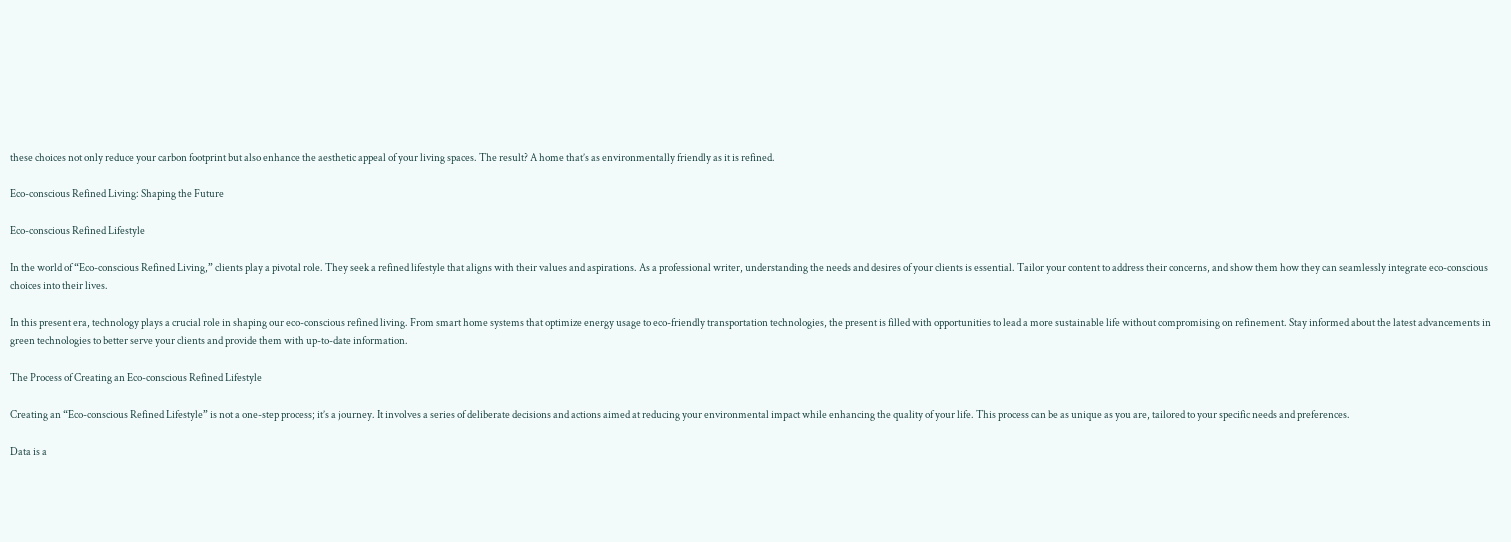these choices not only reduce your carbon footprint but also enhance the aesthetic appeal of your living spaces. The result? A home that’s as environmentally friendly as it is refined.

Eco-conscious Refined Living: Shaping the Future

Eco-conscious Refined Lifestyle

In the world of “Eco-conscious Refined Living,” clients play a pivotal role. They seek a refined lifestyle that aligns with their values and aspirations. As a professional writer, understanding the needs and desires of your clients is essential. Tailor your content to address their concerns, and show them how they can seamlessly integrate eco-conscious choices into their lives.

In this present era, technology plays a crucial role in shaping our eco-conscious refined living. From smart home systems that optimize energy usage to eco-friendly transportation technologies, the present is filled with opportunities to lead a more sustainable life without compromising on refinement. Stay informed about the latest advancements in green technologies to better serve your clients and provide them with up-to-date information.

The Process of Creating an Eco-conscious Refined Lifestyle

Creating an “Eco-conscious Refined Lifestyle” is not a one-step process; it’s a journey. It involves a series of deliberate decisions and actions aimed at reducing your environmental impact while enhancing the quality of your life. This process can be as unique as you are, tailored to your specific needs and preferences.

Data is a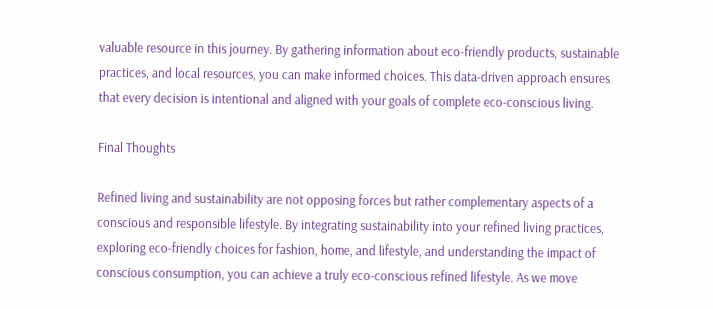valuable resource in this journey. By gathering information about eco-friendly products, sustainable practices, and local resources, you can make informed choices. This data-driven approach ensures that every decision is intentional and aligned with your goals of complete eco-conscious living.

Final Thoughts

Refined living and sustainability are not opposing forces but rather complementary aspects of a conscious and responsible lifestyle. By integrating sustainability into your refined living practices, exploring eco-friendly choices for fashion, home, and lifestyle, and understanding the impact of conscious consumption, you can achieve a truly eco-conscious refined lifestyle. As we move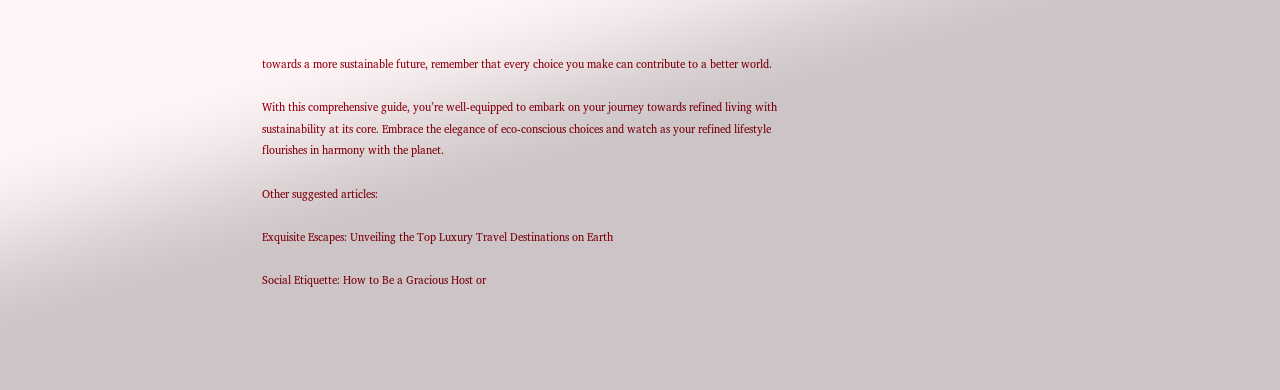towards a more sustainable future, remember that every choice you make can contribute to a better world.

With this comprehensive guide, you’re well-equipped to embark on your journey towards refined living with sustainability at its core. Embrace the elegance of eco-conscious choices and watch as your refined lifestyle flourishes in harmony with the planet.

Other suggested articles:

Exquisite Escapes: Unveiling the Top Luxury Travel Destinations on Earth

Social Etiquette: How to Be a Gracious Host or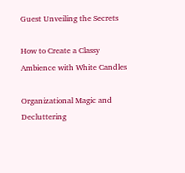Guest Unveiling the Secrets

How to Create a Classy Ambience with White Candles

Organizational Magic and Decluttering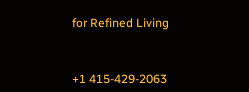for Refined Living



+1 415-429-2063